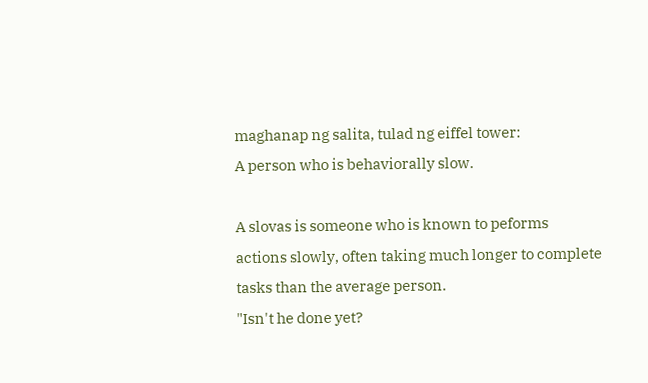maghanap ng salita, tulad ng eiffel tower:
A person who is behaviorally slow.

A slovas is someone who is known to peforms actions slowly, often taking much longer to complete tasks than the average person.
"Isn't he done yet?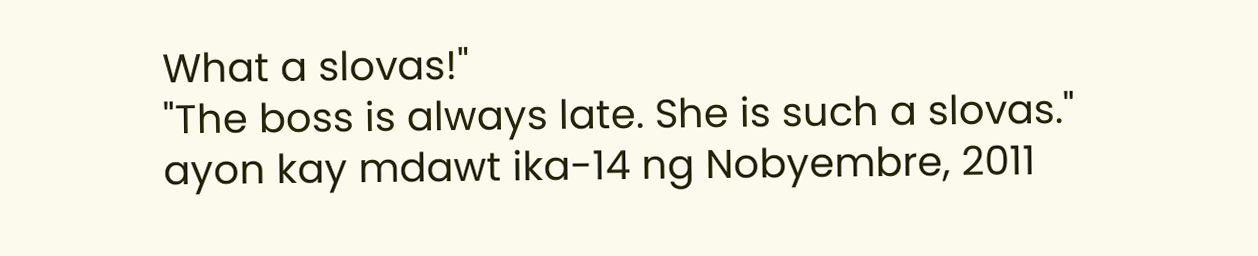What a slovas!"
"The boss is always late. She is such a slovas."
ayon kay mdawt ika-14 ng Nobyembre, 2011